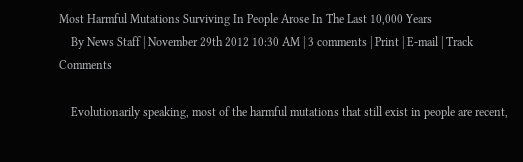Most Harmful Mutations Surviving In People Arose In The Last 10,000 Years
    By News Staff | November 29th 2012 10:30 AM | 3 comments | Print | E-mail | Track Comments

    Evolutionarily speaking, most of the harmful mutations that still exist in people are recent,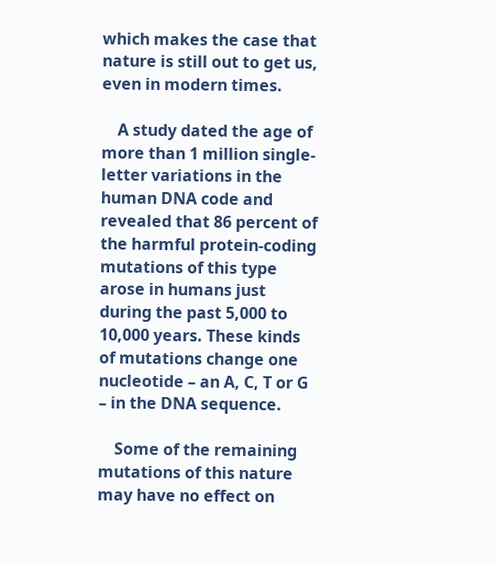which makes the case that nature is still out to get us, even in modern times.

    A study dated the age of more than 1 million single-letter variations in the human DNA code and revealed that 86 percent of the harmful protein-coding mutations of this type arose in humans just during the past 5,000 to 10,000 years. These kinds of mutations change one nucleotide – an A, C, T or G – in the DNA sequence.

    Some of the remaining mutations of this nature may have no effect on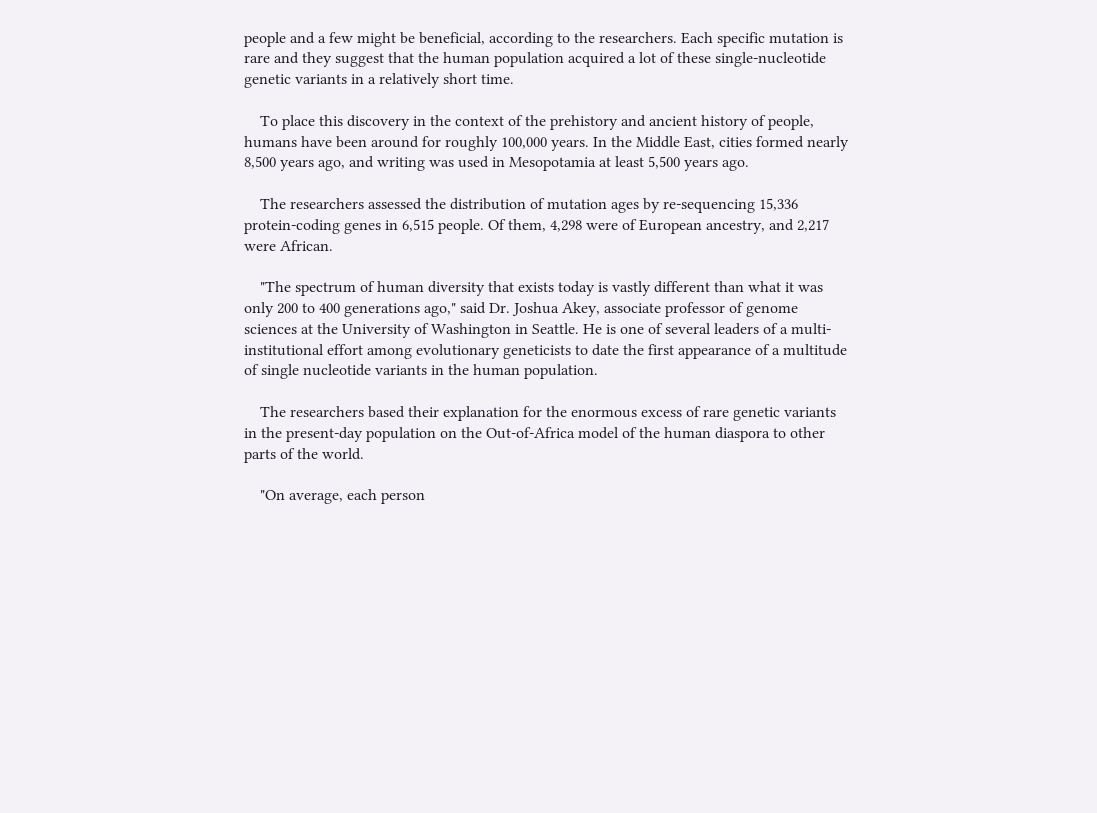people and a few might be beneficial, according to the researchers. Each specific mutation is rare and they suggest that the human population acquired a lot of these single-nucleotide genetic variants in a relatively short time.

    To place this discovery in the context of the prehistory and ancient history of people, humans have been around for roughly 100,000 years. In the Middle East, cities formed nearly 8,500 years ago, and writing was used in Mesopotamia at least 5,500 years ago.

    The researchers assessed the distribution of mutation ages by re-sequencing 15,336 protein-coding genes in 6,515 people. Of them, 4,298 were of European ancestry, and 2,217 were African.

    "The spectrum of human diversity that exists today is vastly different than what it was only 200 to 400 generations ago," said Dr. Joshua Akey, associate professor of genome sciences at the University of Washington in Seattle. He is one of several leaders of a multi-institutional effort among evolutionary geneticists to date the first appearance of a multitude of single nucleotide variants in the human population.

    The researchers based their explanation for the enormous excess of rare genetic variants in the present-day population on the Out-of-Africa model of the human diaspora to other parts of the world.

    "On average, each person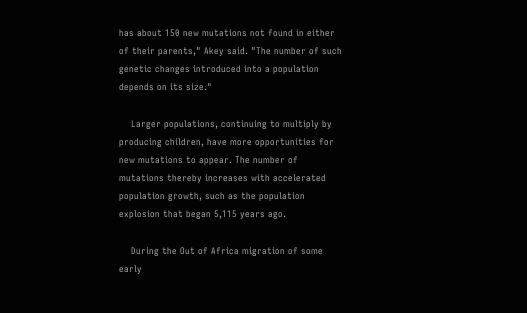has about 150 new mutations not found in either of their parents," Akey said. "The number of such genetic changes introduced into a population depends on its size."

    Larger populations, continuing to multiply by producing children, have more opportunities for new mutations to appear. The number of mutations thereby increases with accelerated population growth, such as the population explosion that began 5,115 years ago.

    During the Out of Africa migration of some early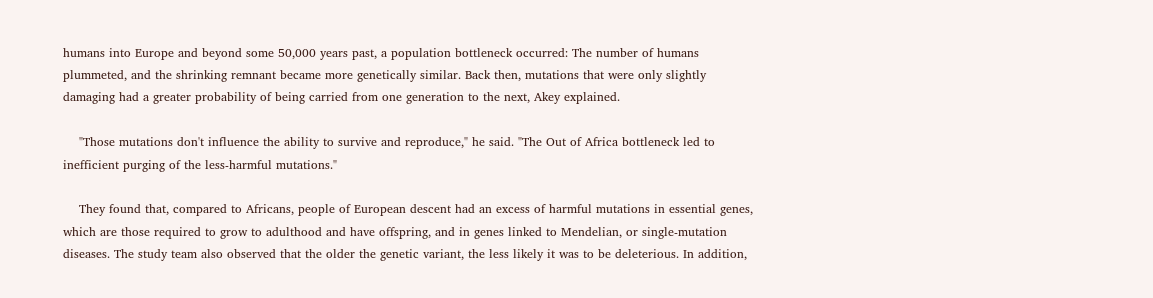humans into Europe and beyond some 50,000 years past, a population bottleneck occurred: The number of humans plummeted, and the shrinking remnant became more genetically similar. Back then, mutations that were only slightly damaging had a greater probability of being carried from one generation to the next, Akey explained.

    "Those mutations don't influence the ability to survive and reproduce," he said. "The Out of Africa bottleneck led to inefficient purging of the less-harmful mutations."

    They found that, compared to Africans, people of European descent had an excess of harmful mutations in essential genes, which are those required to grow to adulthood and have offspring, and in genes linked to Mendelian, or single-mutation diseases. The study team also observed that the older the genetic variant, the less likely it was to be deleterious. In addition,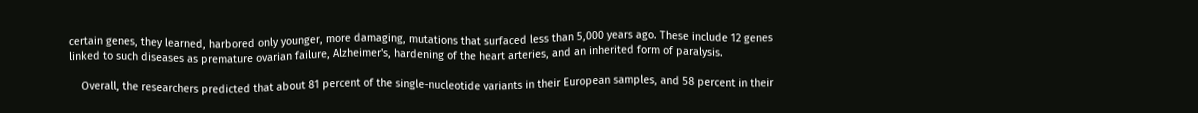certain genes, they learned, harbored only younger, more damaging, mutations that surfaced less than 5,000 years ago. These include 12 genes linked to such diseases as premature ovarian failure, Alzheimer's, hardening of the heart arteries, and an inherited form of paralysis.

    Overall, the researchers predicted that about 81 percent of the single-nucleotide variants in their European samples, and 58 percent in their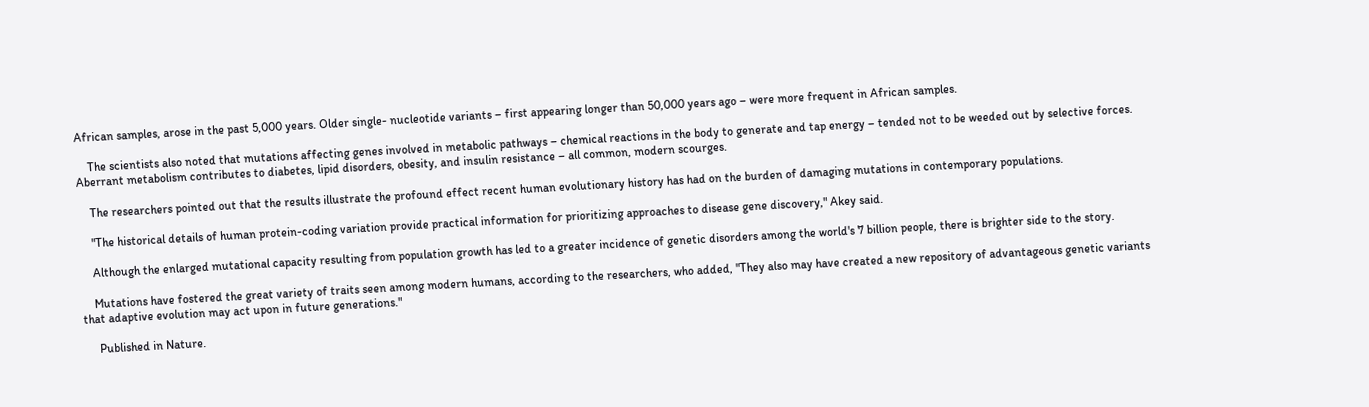African samples, arose in the past 5,000 years. Older single- nucleotide variants – first appearing longer than 50,000 years ago – were more frequent in African samples.

    The scientists also noted that mutations affecting genes involved in metabolic pathways – chemical reactions in the body to generate and tap energy – tended not to be weeded out by selective forces. Aberrant metabolism contributes to diabetes, lipid disorders, obesity, and insulin resistance – all common, modern scourges.

    The researchers pointed out that the results illustrate the profound effect recent human evolutionary history has had on the burden of damaging mutations in contemporary populations.

    "The historical details of human protein-coding variation provide practical information for prioritizing approaches to disease gene discovery," Akey said.

    Although the enlarged mutational capacity resulting from population growth has led to a greater incidence of genetic disorders among the world's 7 billion people, there is brighter side to the story.

    Mutations have fostered the great variety of traits seen among modern humans, according to the researchers, who added, "They also may have created a new repository of advantageous genetic variants that adaptive evolution may act upon in future generations."

     Published in Nature.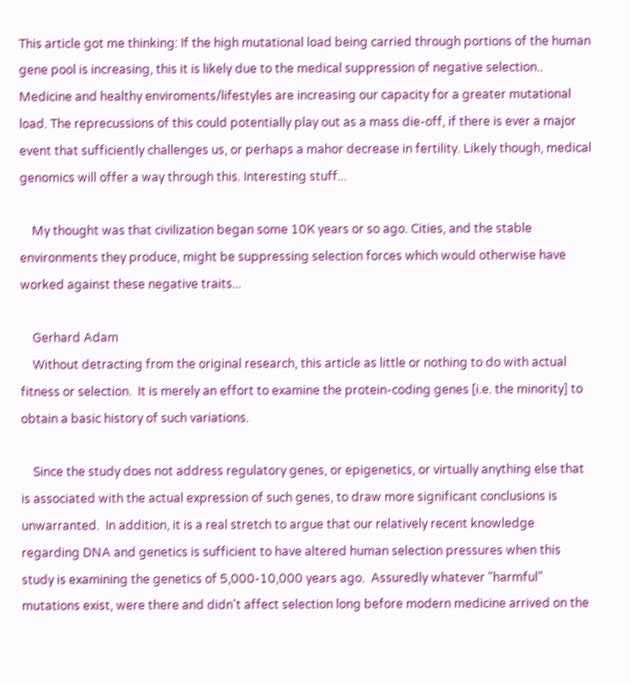This article got me thinking: If the high mutational load being carried through portions of the human gene pool is increasing, this it is likely due to the medical suppression of negative selection.. Medicine and healthy enviroments/lifestyles are increasing our capacity for a greater mutational load. The reprecussions of this could potentially play out as a mass die-off, if there is ever a major event that sufficiently challenges us, or perhaps a mahor decrease in fertility. Likely though, medical genomics will offer a way through this. Interesting stuff...

    My thought was that civilization began some 10K years or so ago. Cities, and the stable environments they produce, might be suppressing selection forces which would otherwise have worked against these negative traits...

    Gerhard Adam
    Without detracting from the original research, this article as little or nothing to do with actual fitness or selection.  It is merely an effort to examine the protein-coding genes [i.e. the minority] to obtain a basic history of such variations.

    Since the study does not address regulatory genes, or epigenetics, or virtually anything else that is associated with the actual expression of such genes, to draw more significant conclusions is unwarranted.  In addition, it is a real stretch to argue that our relatively recent knowledge regarding DNA and genetics is sufficient to have altered human selection pressures when this study is examining the genetics of 5,000-10,000 years ago.  Assuredly whatever "harmful" mutations exist, were there and didn't affect selection long before modern medicine arrived on the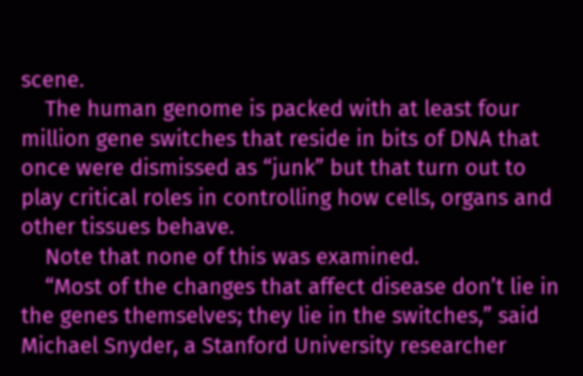scene.
    The human genome is packed with at least four million gene switches that reside in bits of DNA that once were dismissed as “junk” but that turn out to play critical roles in controlling how cells, organs and other tissues behave.
    Note that none of this was examined.
    “Most of the changes that affect disease don’t lie in the genes themselves; they lie in the switches,” said Michael Snyder, a Stanford University researcher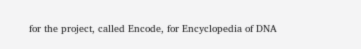for the project, called Encode, for Encyclopedia of DNA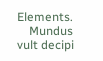Elements.
    Mundus vult decipi